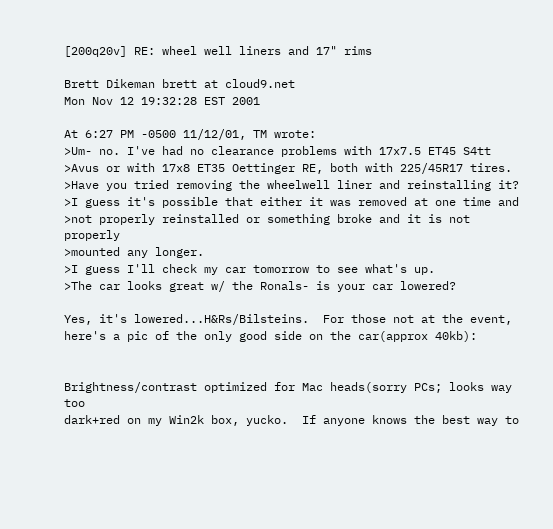[200q20v] RE: wheel well liners and 17" rims

Brett Dikeman brett at cloud9.net
Mon Nov 12 19:32:28 EST 2001

At 6:27 PM -0500 11/12/01, TM wrote:
>Um- no. I've had no clearance problems with 17x7.5 ET45 S4tt
>Avus or with 17x8 ET35 Oettinger RE, both with 225/45R17 tires.
>Have you tried removing the wheelwell liner and reinstalling it?
>I guess it's possible that either it was removed at one time and
>not properly reinstalled or something broke and it is not properly
>mounted any longer.
>I guess I'll check my car tomorrow to see what's up.
>The car looks great w/ the Ronals- is your car lowered?

Yes, it's lowered...H&Rs/Bilsteins.  For those not at the event,
here's a pic of the only good side on the car(approx 40kb):


Brightness/contrast optimized for Mac heads(sorry PCs; looks way too
dark+red on my Win2k box, yucko.  If anyone knows the best way to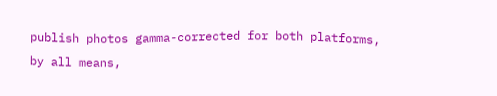publish photos gamma-corrected for both platforms, by all means,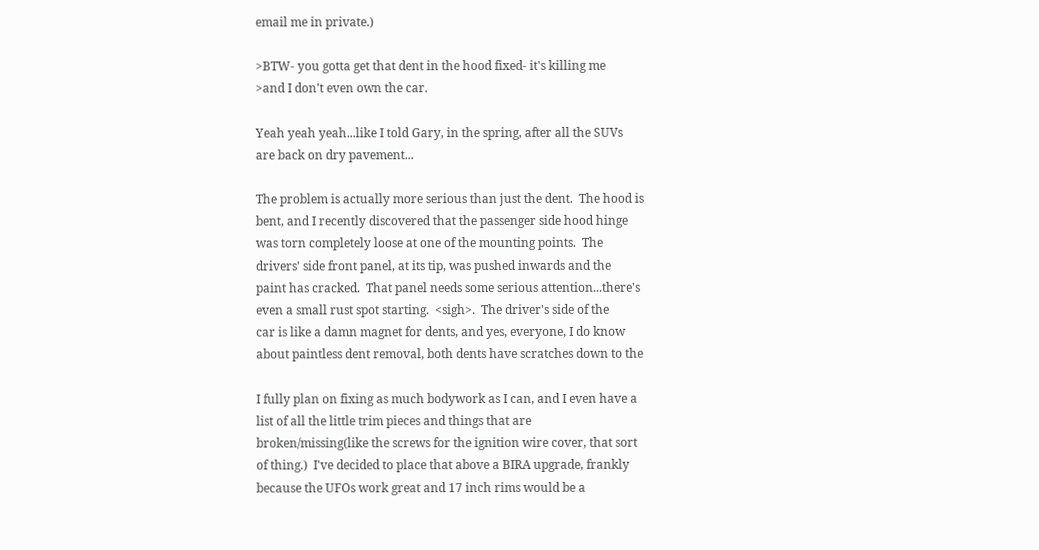email me in private.)

>BTW- you gotta get that dent in the hood fixed- it's killing me
>and I don't even own the car.

Yeah yeah yeah...like I told Gary, in the spring, after all the SUVs
are back on dry pavement...

The problem is actually more serious than just the dent.  The hood is
bent, and I recently discovered that the passenger side hood hinge
was torn completely loose at one of the mounting points.  The
drivers' side front panel, at its tip, was pushed inwards and the
paint has cracked.  That panel needs some serious attention...there's
even a small rust spot starting.  <sigh>.  The driver's side of the
car is like a damn magnet for dents, and yes, everyone, I do know
about paintless dent removal, both dents have scratches down to the

I fully plan on fixing as much bodywork as I can, and I even have a
list of all the little trim pieces and things that are
broken/missing(like the screws for the ignition wire cover, that sort
of thing.)  I've decided to place that above a BIRA upgrade, frankly
because the UFOs work great and 17 inch rims would be a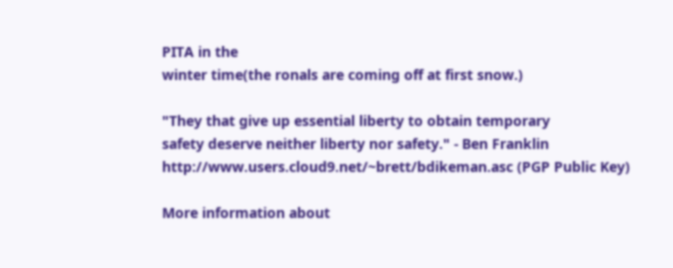PITA in the
winter time(the ronals are coming off at first snow.)

"They that give up essential liberty to obtain temporary
safety deserve neither liberty nor safety." - Ben Franklin
http://www.users.cloud9.net/~brett/bdikeman.asc (PGP Public Key)

More information about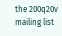the 200q20v mailing list